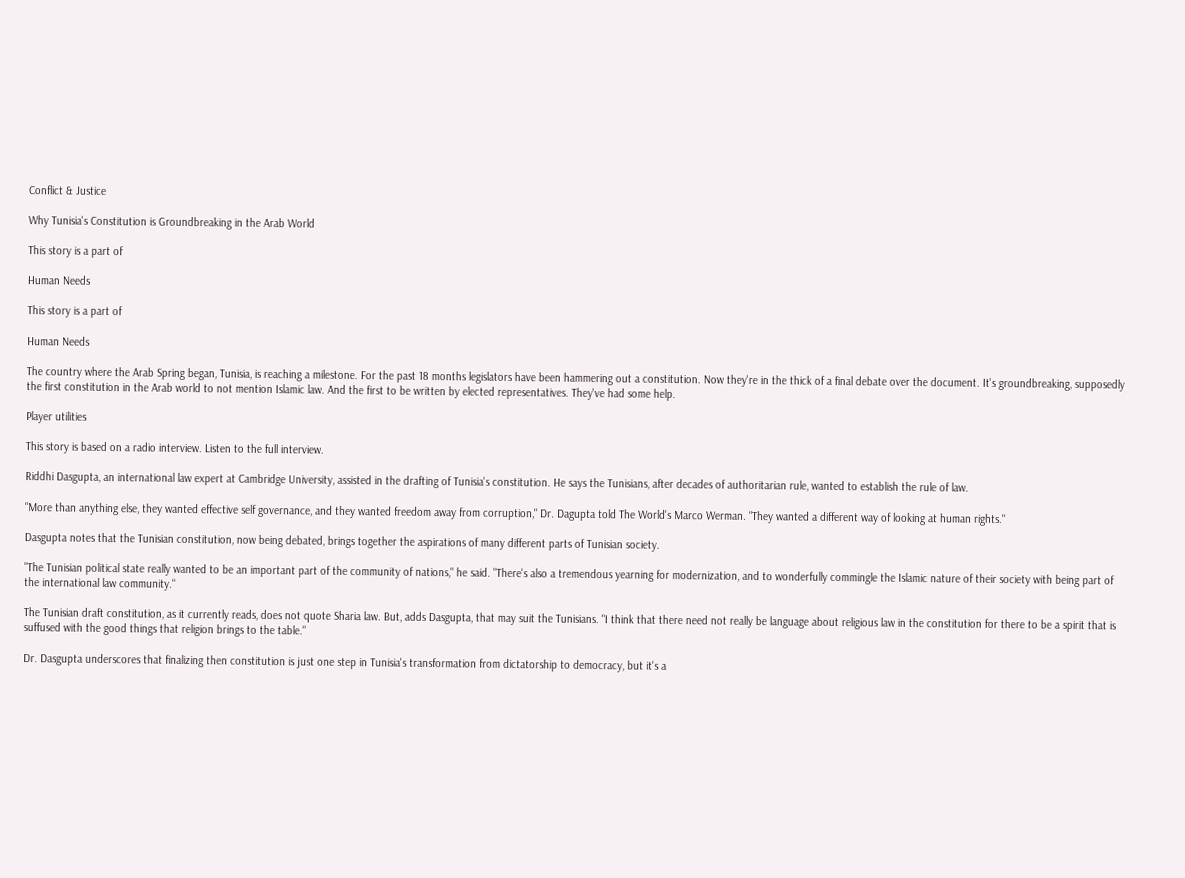Conflict & Justice

Why Tunisia's Constitution is Groundbreaking in the Arab World

This story is a part of

Human Needs

This story is a part of

Human Needs

The country where the Arab Spring began, Tunisia, is reaching a milestone. For the past 18 months legislators have been hammering out a constitution. Now they're in the thick of a final debate over the document. It's groundbreaking, supposedly the first constitution in the Arab world to not mention Islamic law. And the first to be written by elected representatives. They've had some help.

Player utilities

This story is based on a radio interview. Listen to the full interview.

Riddhi Dasgupta, an international law expert at Cambridge University, assisted in the drafting of Tunisia's constitution. He says the Tunisians, after decades of authoritarian rule, wanted to establish the rule of law.

"More than anything else, they wanted effective self governance, and they wanted freedom away from corruption," Dr. Dagupta told The World's Marco Werman. "They wanted a different way of looking at human rights."

Dasgupta notes that the Tunisian constitution, now being debated, brings together the aspirations of many different parts of Tunisian society.

"The Tunisian political state really wanted to be an important part of the community of nations," he said. "There's also a tremendous yearning for modernization, and to wonderfully commingle the Islamic nature of their society with being part of the international law community."

The Tunisian draft constitution, as it currently reads, does not quote Sharia law. But, adds Dasgupta, that may suit the Tunisians. "I think that there need not really be language about religious law in the constitution for there to be a spirit that is suffused with the good things that religion brings to the table."

Dr. Dasgupta underscores that finalizing then constitution is just one step in Tunisia's transformation from dictatorship to democracy, but it's a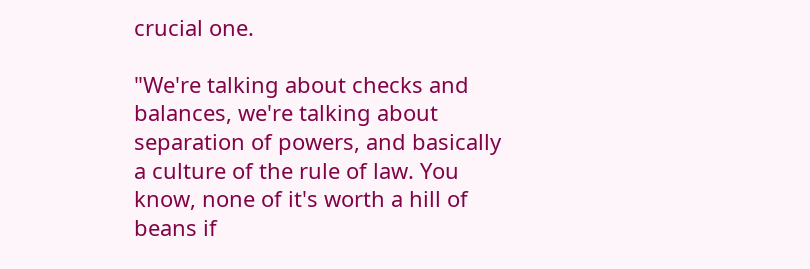crucial one.

"We're talking about checks and balances, we're talking about separation of powers, and basically a culture of the rule of law. You know, none of it's worth a hill of beans if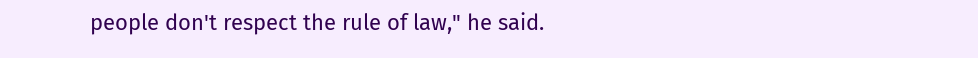people don't respect the rule of law," he said.